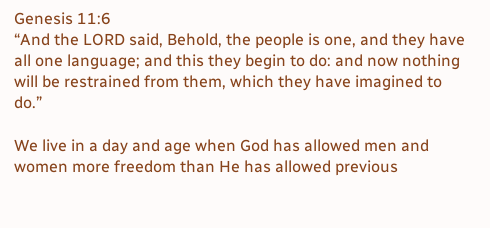Genesis 11:6
“And the LORD said, Behold, the people is one, and they have all one language; and this they begin to do: and now nothing will be restrained from them, which they have imagined to do.”

We live in a day and age when God has allowed men and women more freedom than He has allowed previous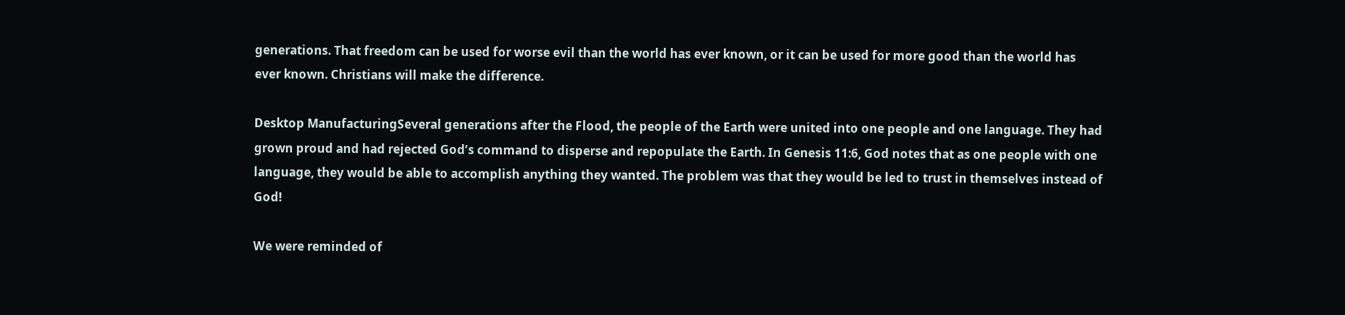generations. That freedom can be used for worse evil than the world has ever known, or it can be used for more good than the world has ever known. Christians will make the difference.

Desktop ManufacturingSeveral generations after the Flood, the people of the Earth were united into one people and one language. They had grown proud and had rejected God’s command to disperse and repopulate the Earth. In Genesis 11:6, God notes that as one people with one language, they would be able to accomplish anything they wanted. The problem was that they would be led to trust in themselves instead of God!

We were reminded of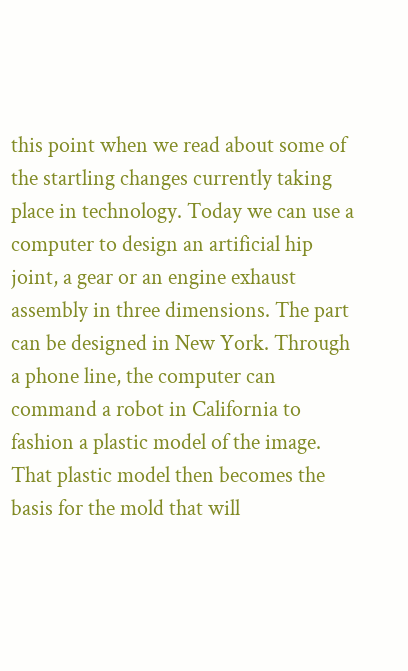this point when we read about some of the startling changes currently taking place in technology. Today we can use a computer to design an artificial hip joint, a gear or an engine exhaust assembly in three dimensions. The part can be designed in New York. Through a phone line, the computer can command a robot in California to fashion a plastic model of the image. That plastic model then becomes the basis for the mold that will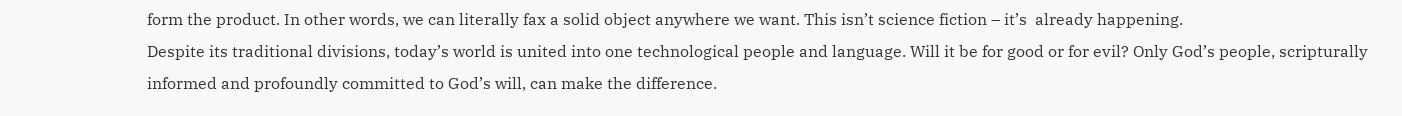form the product. In other words, we can literally fax a solid object anywhere we want. This isn’t science fiction – it’s  already happening.
Despite its traditional divisions, today’s world is united into one technological people and language. Will it be for good or for evil? Only God’s people, scripturally informed and profoundly committed to God’s will, can make the difference.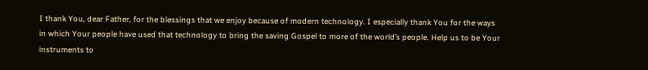I thank You, dear Father, for the blessings that we enjoy because of modern technology. I especially thank You for the ways in which Your people have used that technology to bring the saving Gospel to more of the world’s people. Help us to be Your instruments to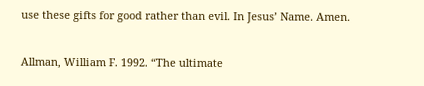use these gifts for good rather than evil. In Jesus’ Name. Amen.

Allman, William F. 1992. “The ultimate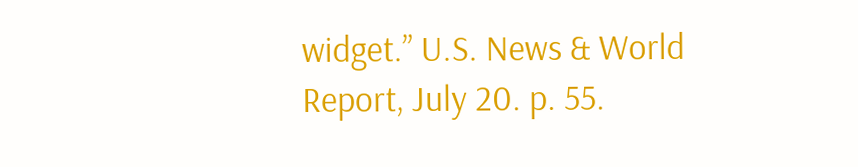widget.” U.S. News & World Report, July 20. p. 55.